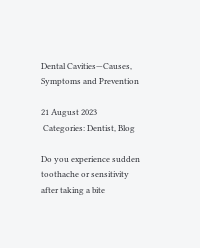Dental Cavities—Causes, Symptoms and Prevention

21 August 2023
 Categories: Dentist, Blog

Do you experience sudden toothache or sensitivity after taking a bite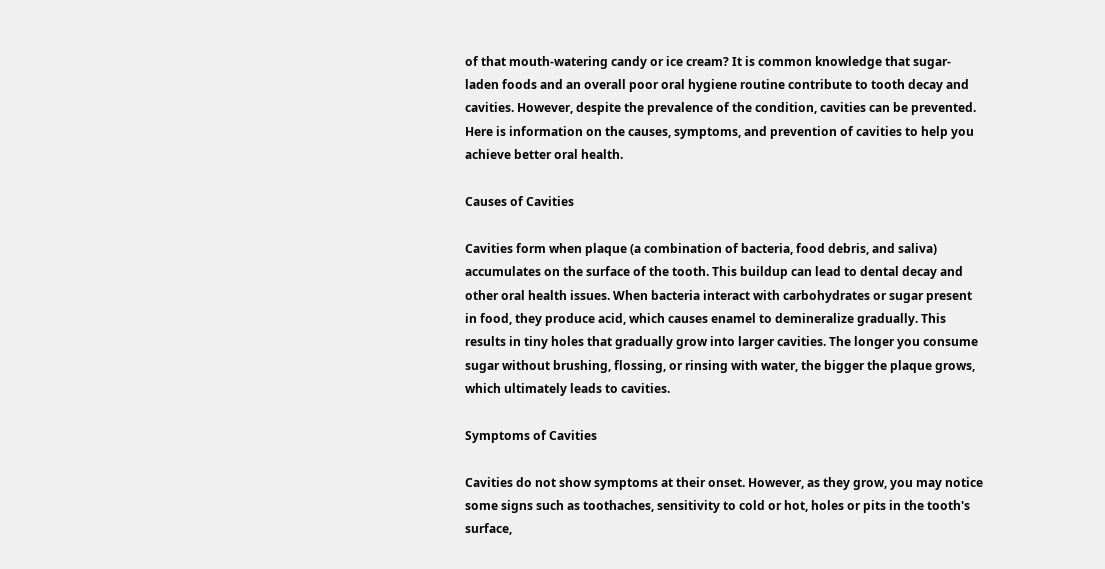of that mouth-watering candy or ice cream? It is common knowledge that sugar-laden foods and an overall poor oral hygiene routine contribute to tooth decay and cavities. However, despite the prevalence of the condition, cavities can be prevented. Here is information on the causes, symptoms, and prevention of cavities to help you achieve better oral health.

Causes of Cavities

Cavities form when plaque (a combination of bacteria, food debris, and saliva) accumulates on the surface of the tooth. This buildup can lead to dental decay and other oral health issues. When bacteria interact with carbohydrates or sugar present in food, they produce acid, which causes enamel to demineralize gradually. This results in tiny holes that gradually grow into larger cavities. The longer you consume sugar without brushing, flossing, or rinsing with water, the bigger the plaque grows, which ultimately leads to cavities.

Symptoms of Cavities

Cavities do not show symptoms at their onset. However, as they grow, you may notice some signs such as toothaches, sensitivity to cold or hot, holes or pits in the tooth's surface,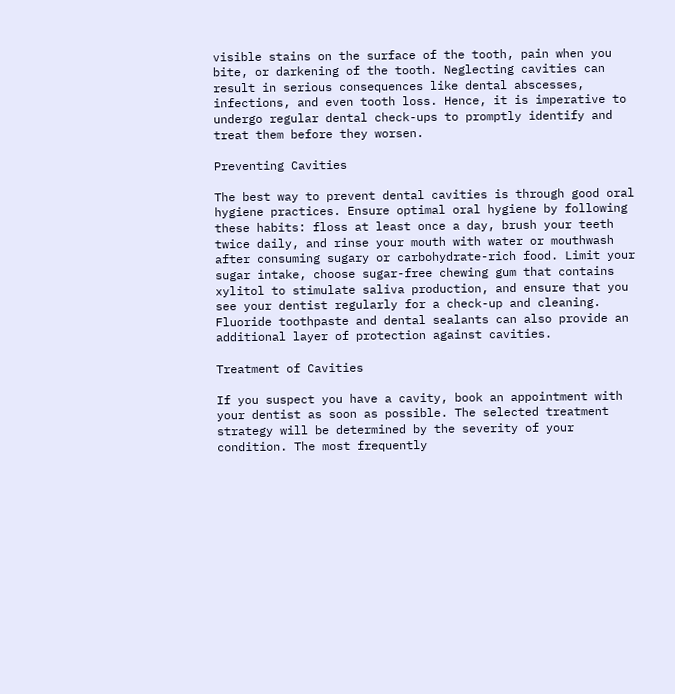visible stains on the surface of the tooth, pain when you bite, or darkening of the tooth. Neglecting cavities can result in serious consequences like dental abscesses, infections, and even tooth loss. Hence, it is imperative to undergo regular dental check-ups to promptly identify and treat them before they worsen.

Preventing Cavities

The best way to prevent dental cavities is through good oral hygiene practices. Ensure optimal oral hygiene by following these habits: floss at least once a day, brush your teeth twice daily, and rinse your mouth with water or mouthwash after consuming sugary or carbohydrate-rich food. Limit your sugar intake, choose sugar-free chewing gum that contains xylitol to stimulate saliva production, and ensure that you see your dentist regularly for a check-up and cleaning. Fluoride toothpaste and dental sealants can also provide an additional layer of protection against cavities.

Treatment of Cavities

If you suspect you have a cavity, book an appointment with your dentist as soon as possible. The selected treatment strategy will be determined by the severity of your condition. The most frequently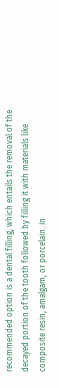recommended option is a dental filling, which entails the removal of the decayed portion of the tooth followed by filling it with materials like composite resin, amalgam, or porcelain. In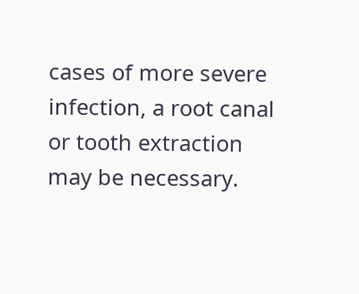cases of more severe infection, a root canal or tooth extraction may be necessary.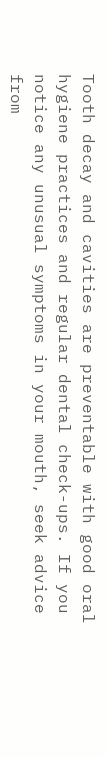Tooth decay and cavities are preventable with good oral hygiene practices and regular dental check-ups. If you notice any unusual symptoms in your mouth, seek advice from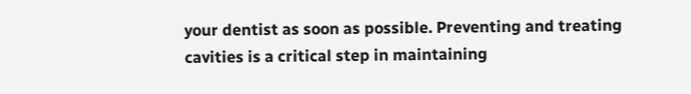your dentist as soon as possible. Preventing and treating cavities is a critical step in maintaining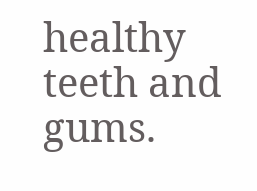healthy teeth and gums.